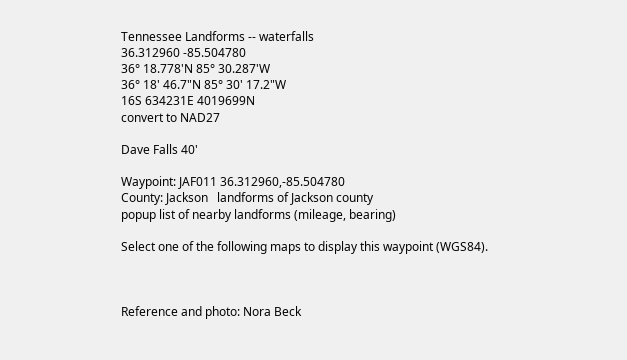Tennessee Landforms -- waterfalls
36.312960 -85.504780
36° 18.778'N 85° 30.287'W
36° 18' 46.7"N 85° 30' 17.2"W
16S 634231E 4019699N
convert to NAD27

Dave Falls 40'

Waypoint: JAF011 36.312960,-85.504780
County: Jackson   landforms of Jackson county
popup list of nearby landforms (mileage, bearing)

Select one of the following maps to display this waypoint (WGS84).



Reference and photo: Nora Beck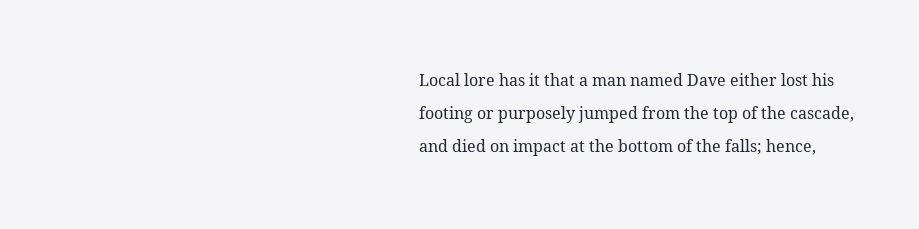Local lore has it that a man named Dave either lost his footing or purposely jumped from the top of the cascade, and died on impact at the bottom of the falls; hence,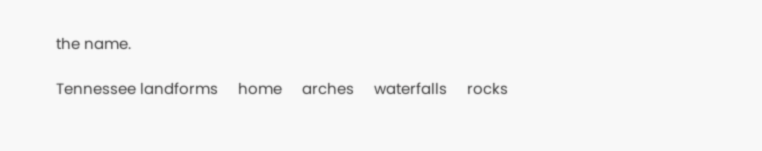the name.

Tennessee landforms     home     arches     waterfalls     rocks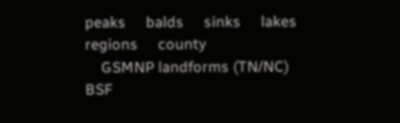peaks     balds     sinks     lakes     regions     county
    GSMNP landforms (TN/NC)     BSF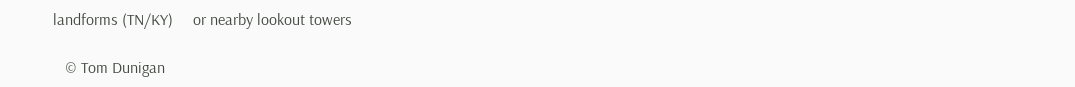landforms (TN/KY)     or nearby lookout towers

   © Tom Dunigan